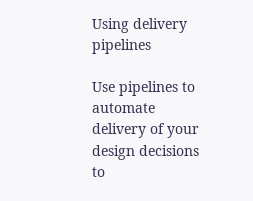Using delivery pipelines

Use pipelines to automate delivery of your design decisions to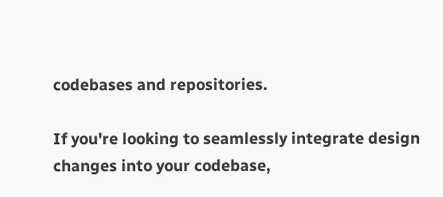codebases and repositories.

If you're looking to seamlessly integrate design changes into your codebase,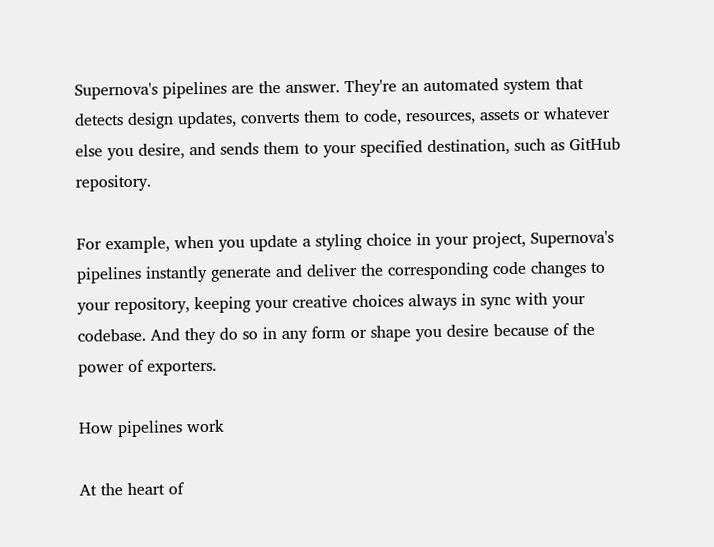Supernova's pipelines are the answer. They're an automated system that detects design updates, converts them to code, resources, assets or whatever else you desire, and sends them to your specified destination, such as GitHub repository.

For example, when you update a styling choice in your project, Supernova's pipelines instantly generate and deliver the corresponding code changes to your repository, keeping your creative choices always in sync with your codebase. And they do so in any form or shape you desire because of the power of exporters.

How pipelines work

At the heart of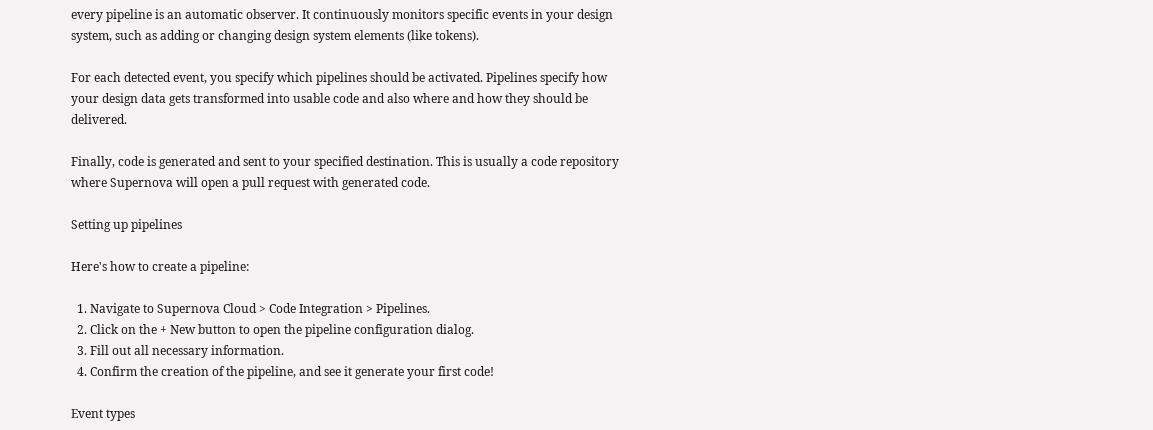every pipeline is an automatic observer. It continuously monitors specific events in your design system, such as adding or changing design system elements (like tokens).

For each detected event, you specify which pipelines should be activated. Pipelines specify how your design data gets transformed into usable code and also where and how they should be delivered.

Finally, code is generated and sent to your specified destination. This is usually a code repository where Supernova will open a pull request with generated code.

Setting up pipelines

Here's how to create a pipeline:

  1. Navigate to Supernova Cloud > Code Integration > Pipelines.
  2. Click on the + New button to open the pipeline configuration dialog.
  3. Fill out all necessary information.
  4. Confirm the creation of the pipeline, and see it generate your first code!

Event types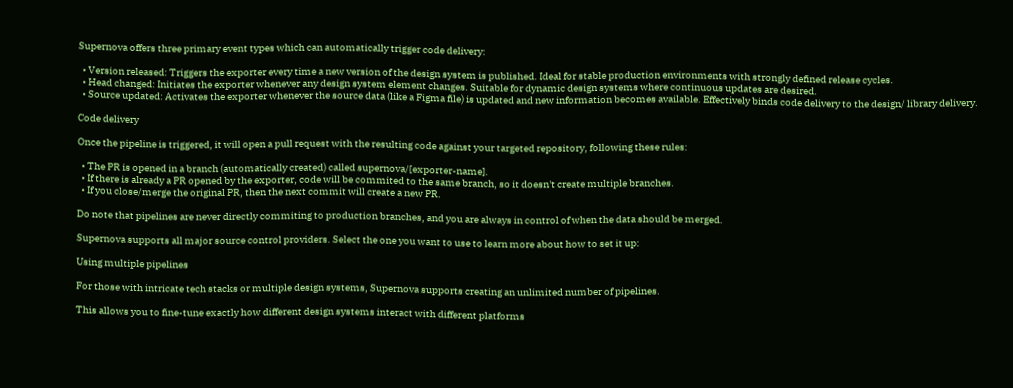Supernova offers three primary event types which can automatically trigger code delivery:

  • Version released: Triggers the exporter every time a new version of the design system is published. Ideal for stable production environments with strongly defined release cycles.
  • Head changed: Initiates the exporter whenever any design system element changes. Suitable for dynamic design systems where continuous updates are desired.
  • Source updated: Activates the exporter whenever the source data (like a Figma file) is updated and new information becomes available. Effectively binds code delivery to the design/ library delivery.

Code delivery

Once the pipeline is triggered, it will open a pull request with the resulting code against your targeted repository, following these rules:

  • The PR is opened in a branch (automatically created) called supernova/[exporter-name].
  • If there is already a PR opened by the exporter, code will be commited to the same branch, so it doesn't create multiple branches.
  • If you close/merge the original PR, then the next commit will create a new PR.

Do note that pipelines are never directly commiting to production branches, and you are always in control of when the data should be merged.

Supernova supports all major source control providers. Select the one you want to use to learn more about how to set it up:

Using multiple pipelines

For those with intricate tech stacks or multiple design systems, Supernova supports creating an unlimited number of pipelines.

This allows you to fine-tune exactly how different design systems interact with different platforms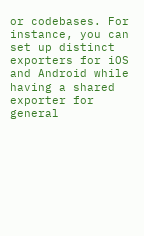or codebases. For instance, you can set up distinct exporters for iOS and Android while having a shared exporter for general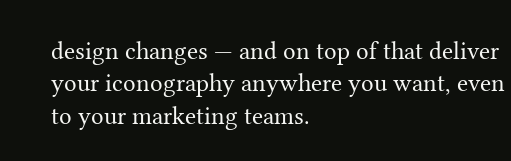design changes — and on top of that deliver your iconography anywhere you want, even to your marketing teams.